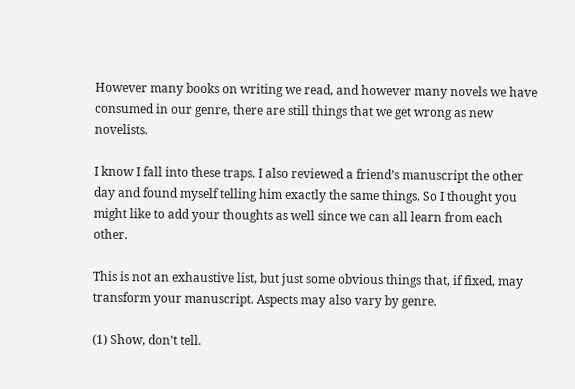However many books on writing we read, and however many novels we have consumed in our genre, there are still things that we get wrong as new novelists.

I know I fall into these traps. I also reviewed a friend’s manuscript the other day and found myself telling him exactly the same things. So I thought you might like to add your thoughts as well since we can all learn from each other.

This is not an exhaustive list, but just some obvious things that, if fixed, may transform your manuscript. Aspects may also vary by genre.

(1) Show, don’t tell.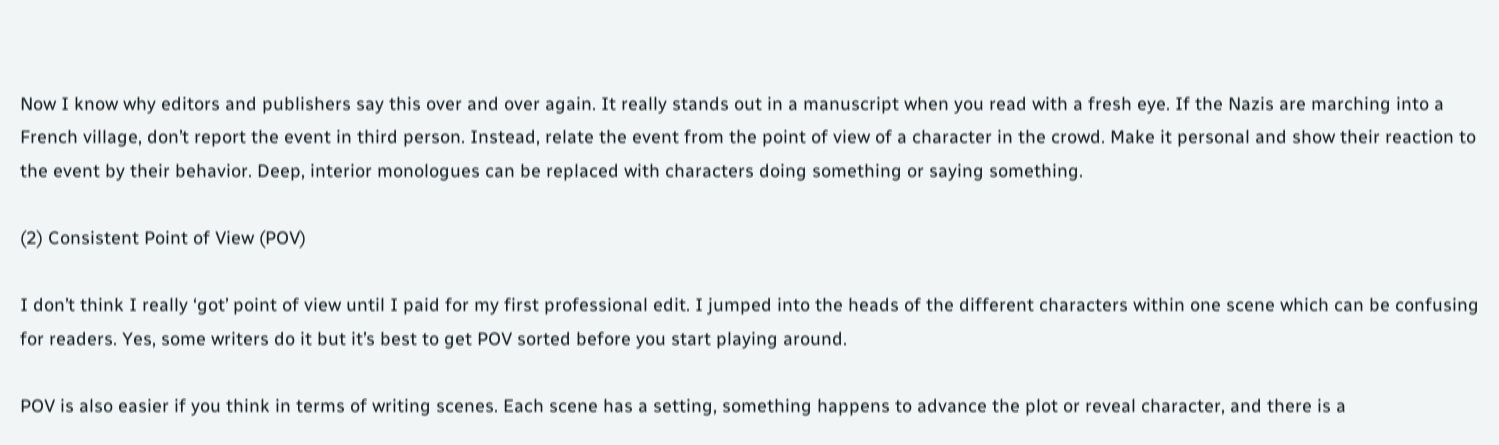Now I know why editors and publishers say this over and over again. It really stands out in a manuscript when you read with a fresh eye. If the Nazis are marching into a French village, don’t report the event in third person. Instead, relate the event from the point of view of a character in the crowd. Make it personal and show their reaction to the event by their behavior. Deep, interior monologues can be replaced with characters doing something or saying something.

(2) Consistent Point of View (POV)

I don’t think I really ‘got’ point of view until I paid for my first professional edit. I jumped into the heads of the different characters within one scene which can be confusing for readers. Yes, some writers do it but it’s best to get POV sorted before you start playing around.

POV is also easier if you think in terms of writing scenes. Each scene has a setting, something happens to advance the plot or reveal character, and there is a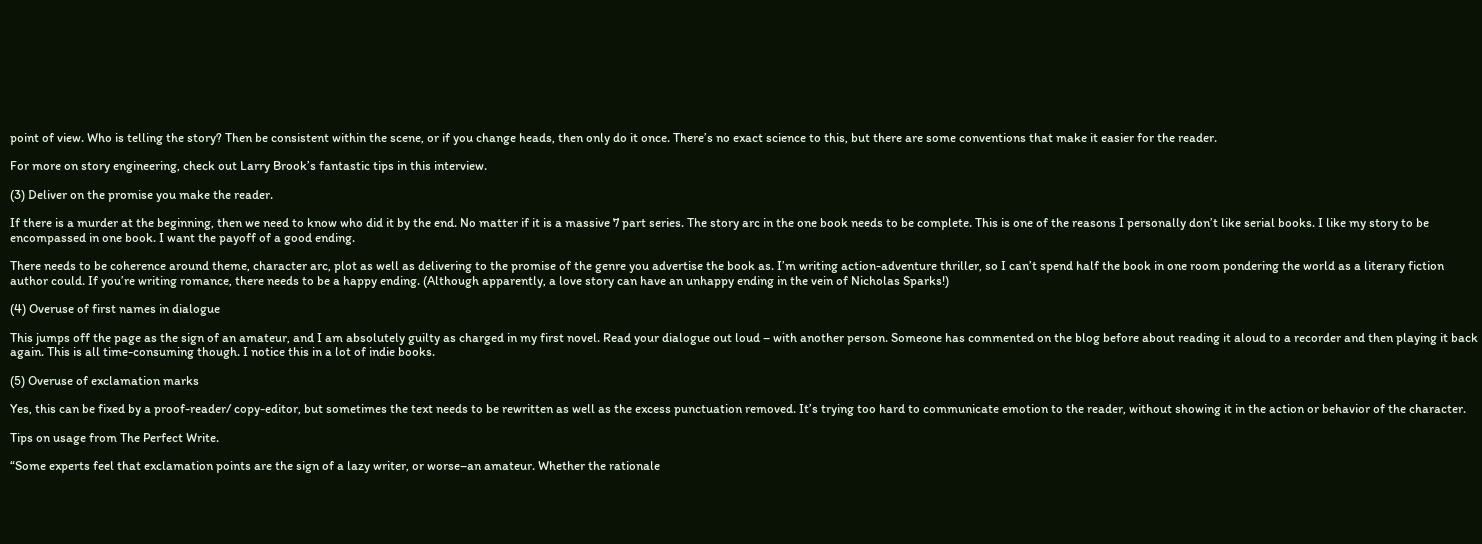point of view. Who is telling the story? Then be consistent within the scene, or if you change heads, then only do it once. There’s no exact science to this, but there are some conventions that make it easier for the reader.

For more on story engineering, check out Larry Brook’s fantastic tips in this interview.

(3) Deliver on the promise you make the reader.

If there is a murder at the beginning, then we need to know who did it by the end. No matter if it is a massive 7 part series. The story arc in the one book needs to be complete. This is one of the reasons I personally don’t like serial books. I like my story to be encompassed in one book. I want the payoff of a good ending.

There needs to be coherence around theme, character arc, plot as well as delivering to the promise of the genre you advertise the book as. I’m writing action-adventure thriller, so I can’t spend half the book in one room pondering the world as a literary fiction author could. If you’re writing romance, there needs to be a happy ending. (Although apparently, a love story can have an unhappy ending in the vein of Nicholas Sparks!)

(4) Overuse of first names in dialogue

This jumps off the page as the sign of an amateur, and I am absolutely guilty as charged in my first novel. Read your dialogue out loud – with another person. Someone has commented on the blog before about reading it aloud to a recorder and then playing it back again. This is all time-consuming though. I notice this in a lot of indie books.

(5) Overuse of exclamation marks

Yes, this can be fixed by a proof-reader/ copy-editor, but sometimes the text needs to be rewritten as well as the excess punctuation removed. It’s trying too hard to communicate emotion to the reader, without showing it in the action or behavior of the character.

Tips on usage from The Perfect Write.

“Some experts feel that exclamation points are the sign of a lazy writer, or worse–an amateur. Whether the rationale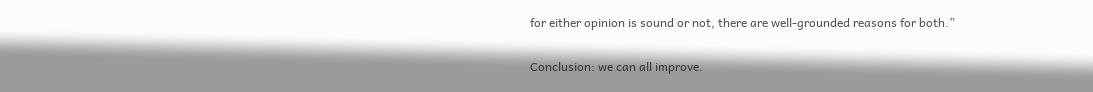for either opinion is sound or not, there are well-grounded reasons for both.”

Conclusion: we can all improve.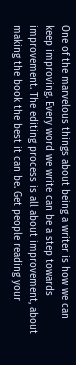One of the marvelous things about being a writer is how we can keep improving. Every word we write can be a step towards improvement. The editing process is all about improvement, about making the book the best it can be. Get people reading your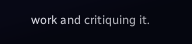work and critiquing it.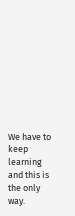We have to keep learning and this is the only way.